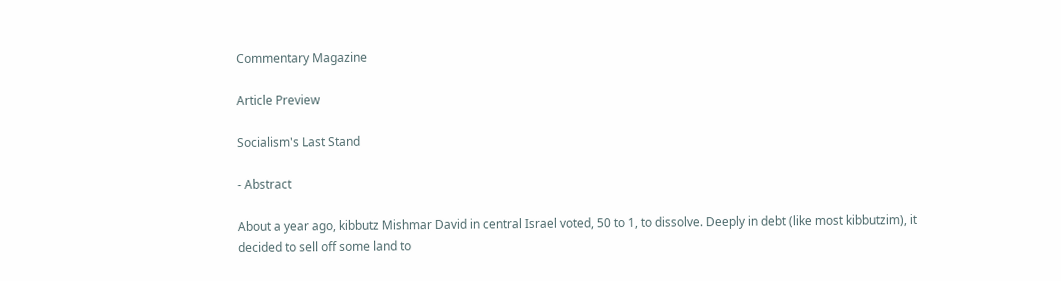Commentary Magazine

Article Preview

Socialism's Last Stand

- Abstract

About a year ago, kibbutz Mishmar David in central Israel voted, 50 to 1, to dissolve. Deeply in debt (like most kibbutzim), it decided to sell off some land to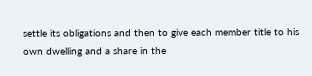settle its obligations and then to give each member title to his own dwelling and a share in the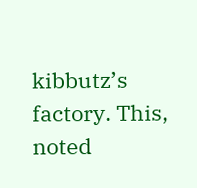kibbutz’s factory. This, noted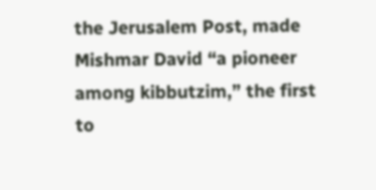the Jerusalem Post, made Mishmar David “a pioneer among kibbutzim,” the first to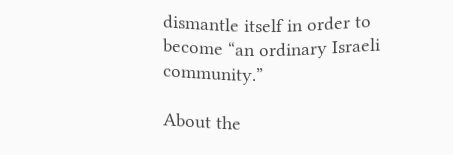dismantle itself in order to become “an ordinary Israeli community.”

About the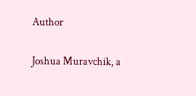Author

Joshua Muravchik, a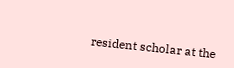resident scholar at the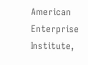American Enterprise Institute,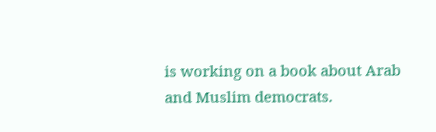is working on a book about Arab and Muslim democrats.